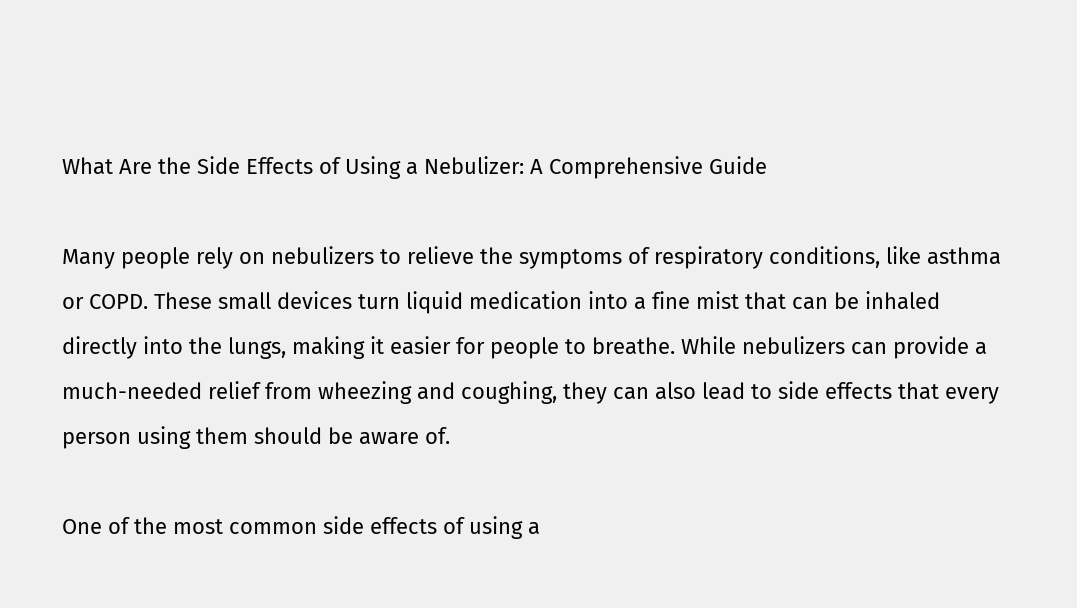What Are the Side Effects of Using a Nebulizer: A Comprehensive Guide

Many people rely on nebulizers to relieve the symptoms of respiratory conditions, like asthma or COPD. These small devices turn liquid medication into a fine mist that can be inhaled directly into the lungs, making it easier for people to breathe. While nebulizers can provide a much-needed relief from wheezing and coughing, they can also lead to side effects that every person using them should be aware of.

One of the most common side effects of using a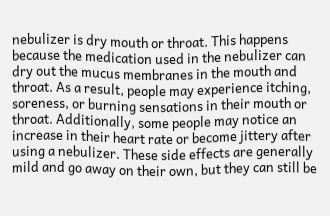nebulizer is dry mouth or throat. This happens because the medication used in the nebulizer can dry out the mucus membranes in the mouth and throat. As a result, people may experience itching, soreness, or burning sensations in their mouth or throat. Additionally, some people may notice an increase in their heart rate or become jittery after using a nebulizer. These side effects are generally mild and go away on their own, but they can still be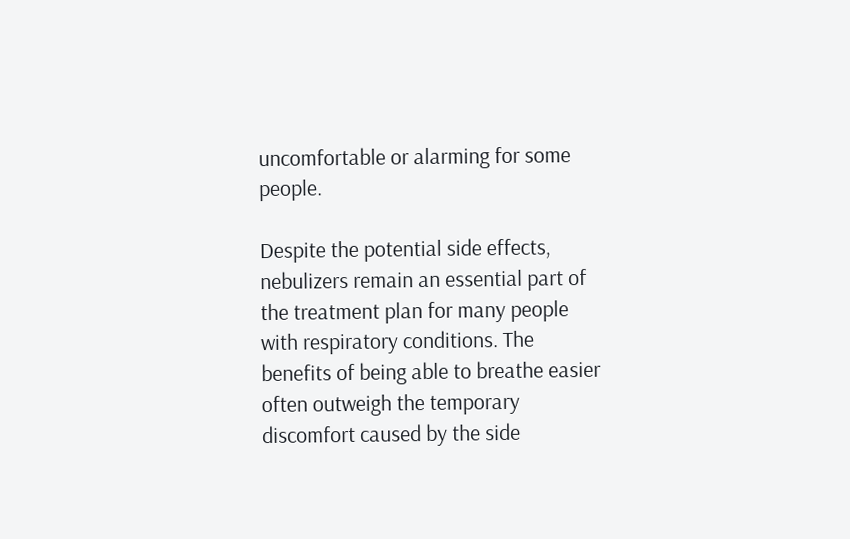uncomfortable or alarming for some people.

Despite the potential side effects, nebulizers remain an essential part of the treatment plan for many people with respiratory conditions. The benefits of being able to breathe easier often outweigh the temporary discomfort caused by the side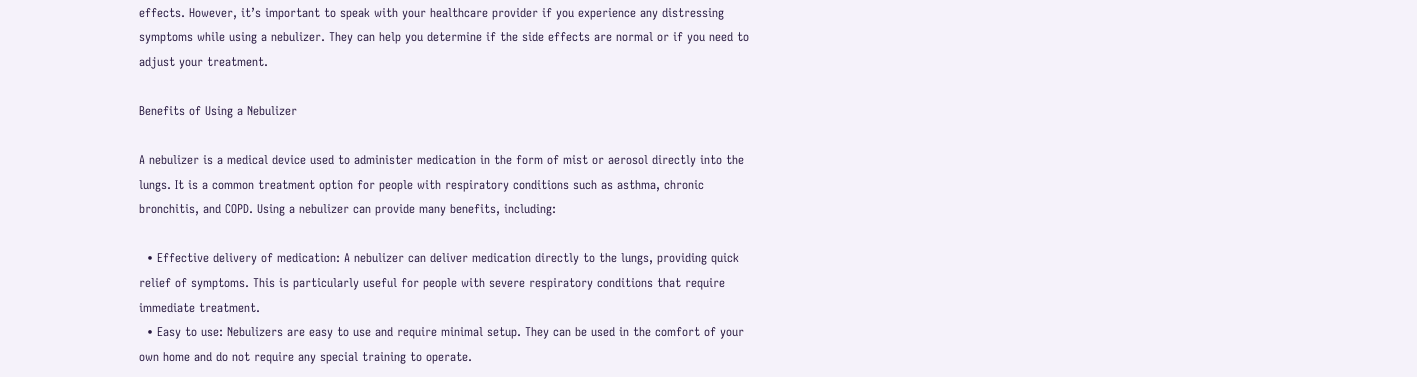effects. However, it’s important to speak with your healthcare provider if you experience any distressing symptoms while using a nebulizer. They can help you determine if the side effects are normal or if you need to adjust your treatment.

Benefits of Using a Nebulizer

A nebulizer is a medical device used to administer medication in the form of mist or aerosol directly into the lungs. It is a common treatment option for people with respiratory conditions such as asthma, chronic bronchitis, and COPD. Using a nebulizer can provide many benefits, including:

  • Effective delivery of medication: A nebulizer can deliver medication directly to the lungs, providing quick relief of symptoms. This is particularly useful for people with severe respiratory conditions that require immediate treatment.
  • Easy to use: Nebulizers are easy to use and require minimal setup. They can be used in the comfort of your own home and do not require any special training to operate.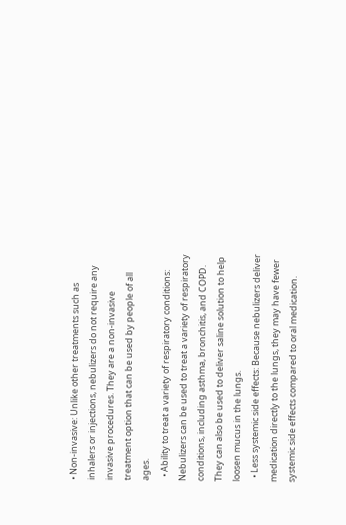• Non-invasive: Unlike other treatments such as inhalers or injections, nebulizers do not require any invasive procedures. They are a non-invasive treatment option that can be used by people of all ages.
  • Ability to treat a variety of respiratory conditions: Nebulizers can be used to treat a variety of respiratory conditions, including asthma, bronchitis, and COPD. They can also be used to deliver saline solution to help loosen mucus in the lungs.
  • Less systemic side effects: Because nebulizers deliver medication directly to the lungs, they may have fewer systemic side effects compared to oral medication.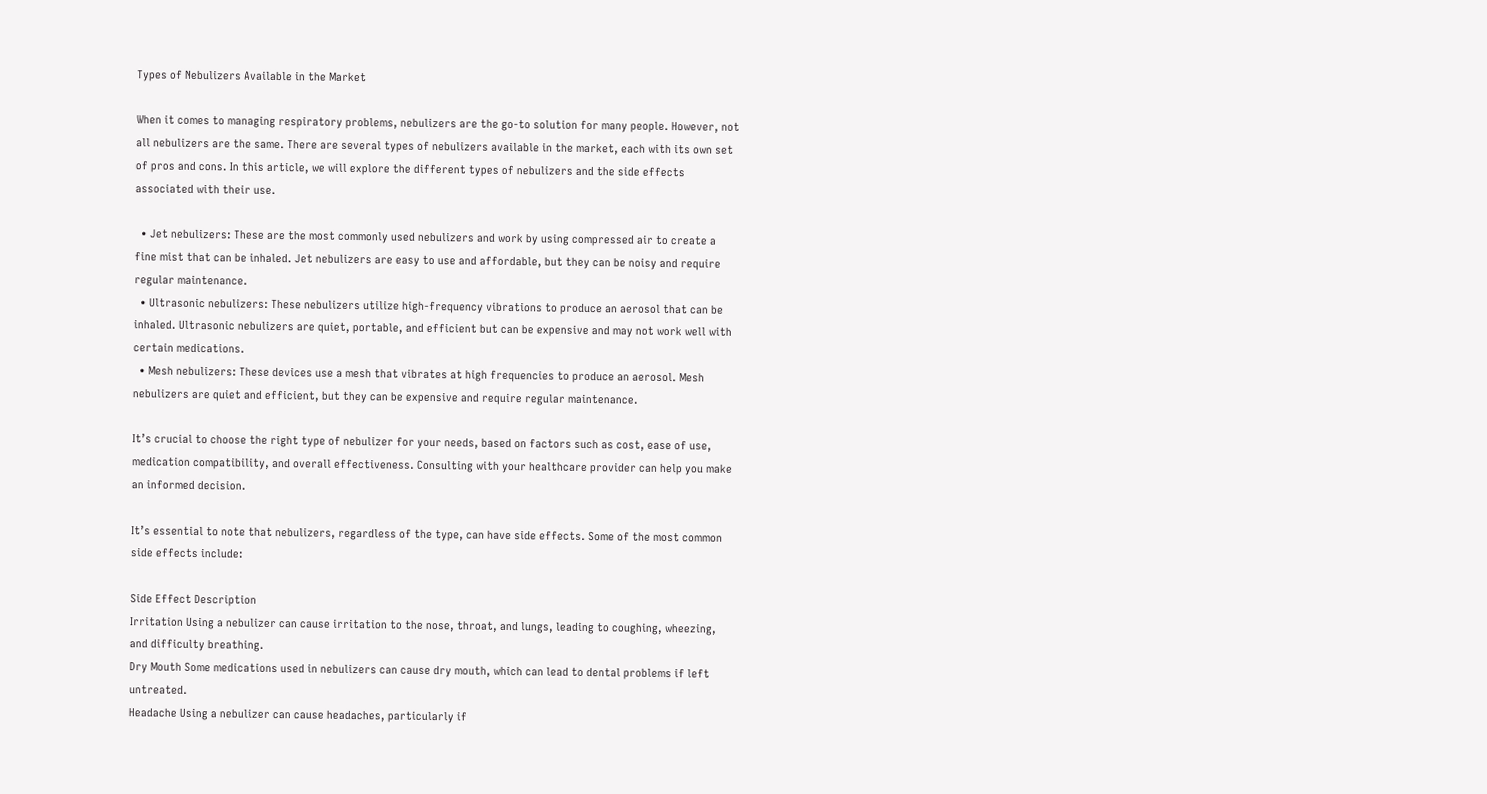Types of Nebulizers Available in the Market

When it comes to managing respiratory problems, nebulizers are the go-to solution for many people. However, not all nebulizers are the same. There are several types of nebulizers available in the market, each with its own set of pros and cons. In this article, we will explore the different types of nebulizers and the side effects associated with their use.

  • Jet nebulizers: These are the most commonly used nebulizers and work by using compressed air to create a fine mist that can be inhaled. Jet nebulizers are easy to use and affordable, but they can be noisy and require regular maintenance.
  • Ultrasonic nebulizers: These nebulizers utilize high-frequency vibrations to produce an aerosol that can be inhaled. Ultrasonic nebulizers are quiet, portable, and efficient but can be expensive and may not work well with certain medications.
  • Mesh nebulizers: These devices use a mesh that vibrates at high frequencies to produce an aerosol. Mesh nebulizers are quiet and efficient, but they can be expensive and require regular maintenance.

It’s crucial to choose the right type of nebulizer for your needs, based on factors such as cost, ease of use, medication compatibility, and overall effectiveness. Consulting with your healthcare provider can help you make an informed decision.

It’s essential to note that nebulizers, regardless of the type, can have side effects. Some of the most common side effects include:

Side Effect Description
Irritation Using a nebulizer can cause irritation to the nose, throat, and lungs, leading to coughing, wheezing, and difficulty breathing.
Dry Mouth Some medications used in nebulizers can cause dry mouth, which can lead to dental problems if left untreated.
Headache Using a nebulizer can cause headaches, particularly if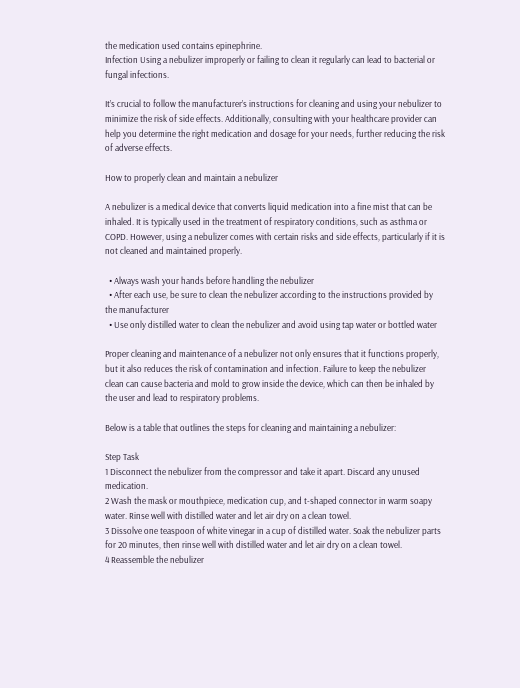the medication used contains epinephrine.
Infection Using a nebulizer improperly or failing to clean it regularly can lead to bacterial or fungal infections.

It’s crucial to follow the manufacturer’s instructions for cleaning and using your nebulizer to minimize the risk of side effects. Additionally, consulting with your healthcare provider can help you determine the right medication and dosage for your needs, further reducing the risk of adverse effects.

How to properly clean and maintain a nebulizer

A nebulizer is a medical device that converts liquid medication into a fine mist that can be inhaled. It is typically used in the treatment of respiratory conditions, such as asthma or COPD. However, using a nebulizer comes with certain risks and side effects, particularly if it is not cleaned and maintained properly.

  • Always wash your hands before handling the nebulizer
  • After each use, be sure to clean the nebulizer according to the instructions provided by the manufacturer
  • Use only distilled water to clean the nebulizer and avoid using tap water or bottled water

Proper cleaning and maintenance of a nebulizer not only ensures that it functions properly, but it also reduces the risk of contamination and infection. Failure to keep the nebulizer clean can cause bacteria and mold to grow inside the device, which can then be inhaled by the user and lead to respiratory problems.

Below is a table that outlines the steps for cleaning and maintaining a nebulizer:

Step Task
1 Disconnect the nebulizer from the compressor and take it apart. Discard any unused medication.
2 Wash the mask or mouthpiece, medication cup, and t-shaped connector in warm soapy water. Rinse well with distilled water and let air dry on a clean towel.
3 Dissolve one teaspoon of white vinegar in a cup of distilled water. Soak the nebulizer parts for 20 minutes, then rinse well with distilled water and let air dry on a clean towel.
4 Reassemble the nebulizer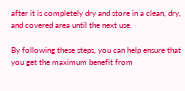after it is completely dry and store in a clean, dry, and covered area until the next use.

By following these steps, you can help ensure that you get the maximum benefit from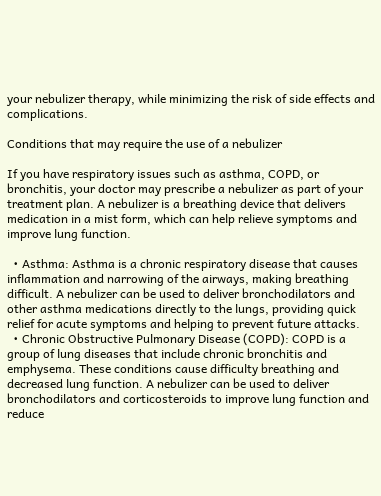your nebulizer therapy, while minimizing the risk of side effects and complications.

Conditions that may require the use of a nebulizer

If you have respiratory issues such as asthma, COPD, or bronchitis, your doctor may prescribe a nebulizer as part of your treatment plan. A nebulizer is a breathing device that delivers medication in a mist form, which can help relieve symptoms and improve lung function.

  • Asthma: Asthma is a chronic respiratory disease that causes inflammation and narrowing of the airways, making breathing difficult. A nebulizer can be used to deliver bronchodilators and other asthma medications directly to the lungs, providing quick relief for acute symptoms and helping to prevent future attacks.
  • Chronic Obstructive Pulmonary Disease (COPD): COPD is a group of lung diseases that include chronic bronchitis and emphysema. These conditions cause difficulty breathing and decreased lung function. A nebulizer can be used to deliver bronchodilators and corticosteroids to improve lung function and reduce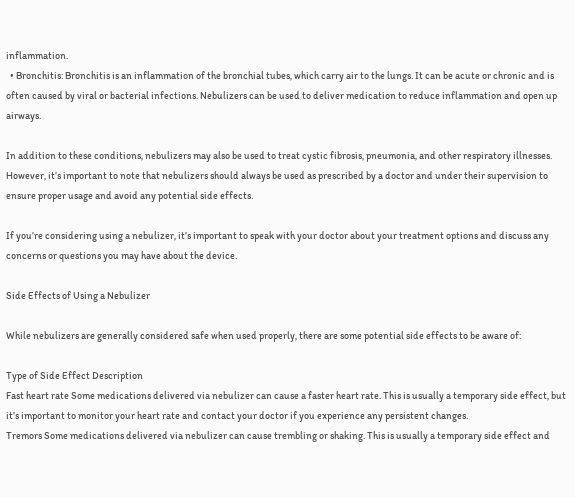inflammation.
  • Bronchitis: Bronchitis is an inflammation of the bronchial tubes, which carry air to the lungs. It can be acute or chronic and is often caused by viral or bacterial infections. Nebulizers can be used to deliver medication to reduce inflammation and open up airways.

In addition to these conditions, nebulizers may also be used to treat cystic fibrosis, pneumonia, and other respiratory illnesses. However, it’s important to note that nebulizers should always be used as prescribed by a doctor and under their supervision to ensure proper usage and avoid any potential side effects.

If you’re considering using a nebulizer, it’s important to speak with your doctor about your treatment options and discuss any concerns or questions you may have about the device.

Side Effects of Using a Nebulizer

While nebulizers are generally considered safe when used properly, there are some potential side effects to be aware of:

Type of Side Effect Description
Fast heart rate Some medications delivered via nebulizer can cause a faster heart rate. This is usually a temporary side effect, but it’s important to monitor your heart rate and contact your doctor if you experience any persistent changes.
Tremors Some medications delivered via nebulizer can cause trembling or shaking. This is usually a temporary side effect and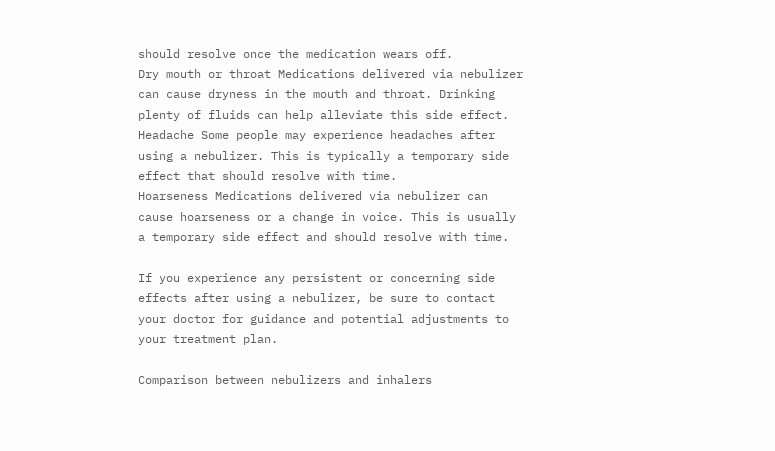should resolve once the medication wears off.
Dry mouth or throat Medications delivered via nebulizer can cause dryness in the mouth and throat. Drinking plenty of fluids can help alleviate this side effect.
Headache Some people may experience headaches after using a nebulizer. This is typically a temporary side effect that should resolve with time.
Hoarseness Medications delivered via nebulizer can cause hoarseness or a change in voice. This is usually a temporary side effect and should resolve with time.

If you experience any persistent or concerning side effects after using a nebulizer, be sure to contact your doctor for guidance and potential adjustments to your treatment plan.

Comparison between nebulizers and inhalers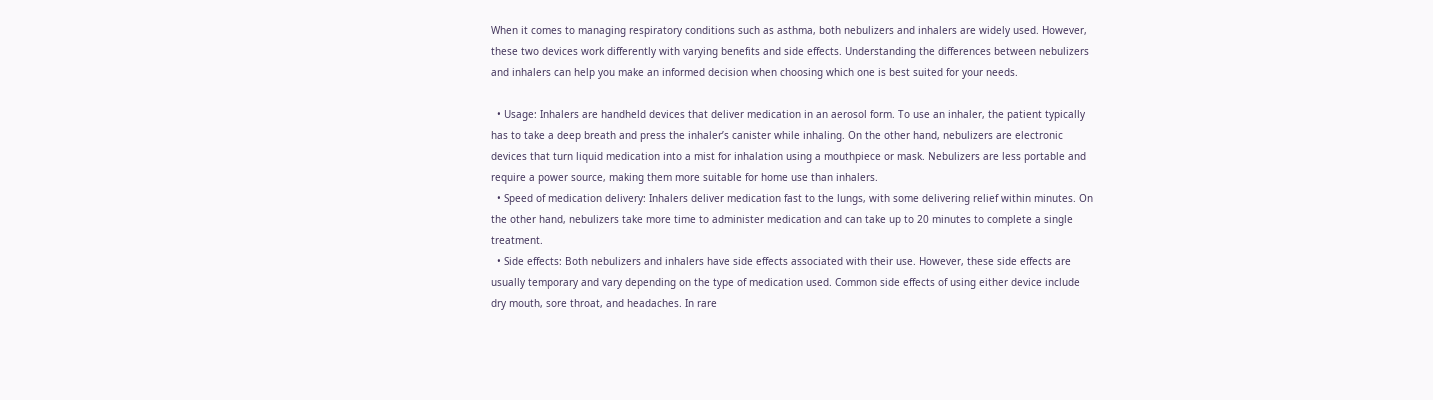When it comes to managing respiratory conditions such as asthma, both nebulizers and inhalers are widely used. However, these two devices work differently with varying benefits and side effects. Understanding the differences between nebulizers and inhalers can help you make an informed decision when choosing which one is best suited for your needs.

  • Usage: Inhalers are handheld devices that deliver medication in an aerosol form. To use an inhaler, the patient typically has to take a deep breath and press the inhaler’s canister while inhaling. On the other hand, nebulizers are electronic devices that turn liquid medication into a mist for inhalation using a mouthpiece or mask. Nebulizers are less portable and require a power source, making them more suitable for home use than inhalers.
  • Speed of medication delivery: Inhalers deliver medication fast to the lungs, with some delivering relief within minutes. On the other hand, nebulizers take more time to administer medication and can take up to 20 minutes to complete a single treatment.
  • Side effects: Both nebulizers and inhalers have side effects associated with their use. However, these side effects are usually temporary and vary depending on the type of medication used. Common side effects of using either device include dry mouth, sore throat, and headaches. In rare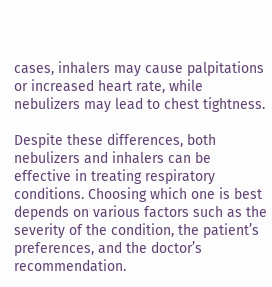cases, inhalers may cause palpitations or increased heart rate, while nebulizers may lead to chest tightness.

Despite these differences, both nebulizers and inhalers can be effective in treating respiratory conditions. Choosing which one is best depends on various factors such as the severity of the condition, the patient’s preferences, and the doctor’s recommendation.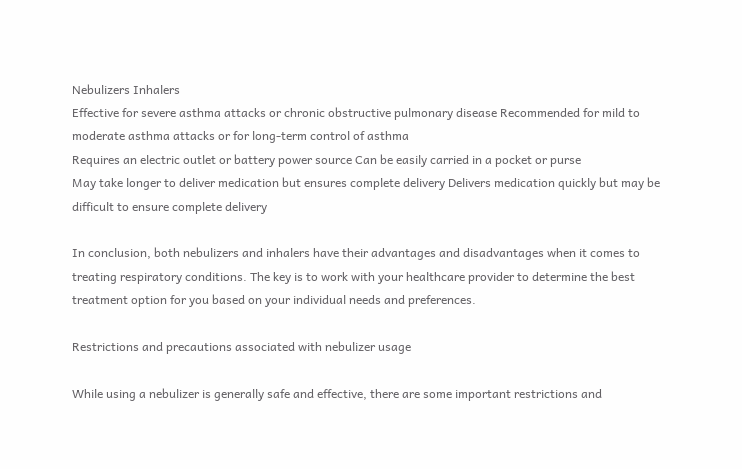Nebulizers Inhalers
Effective for severe asthma attacks or chronic obstructive pulmonary disease Recommended for mild to moderate asthma attacks or for long-term control of asthma
Requires an electric outlet or battery power source Can be easily carried in a pocket or purse
May take longer to deliver medication but ensures complete delivery Delivers medication quickly but may be difficult to ensure complete delivery

In conclusion, both nebulizers and inhalers have their advantages and disadvantages when it comes to treating respiratory conditions. The key is to work with your healthcare provider to determine the best treatment option for you based on your individual needs and preferences.

Restrictions and precautions associated with nebulizer usage

While using a nebulizer is generally safe and effective, there are some important restrictions and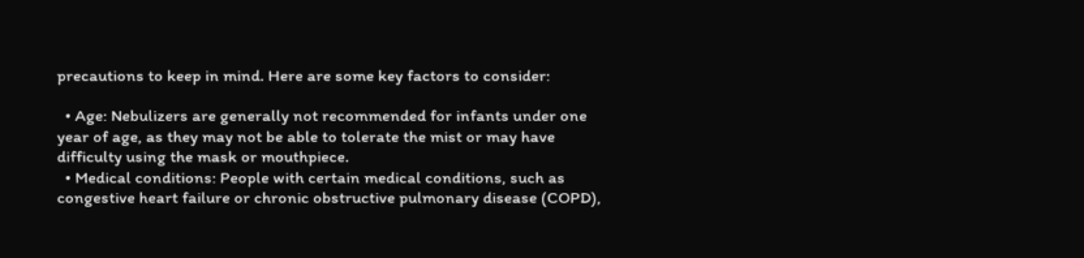precautions to keep in mind. Here are some key factors to consider:

  • Age: Nebulizers are generally not recommended for infants under one year of age, as they may not be able to tolerate the mist or may have difficulty using the mask or mouthpiece.
  • Medical conditions: People with certain medical conditions, such as congestive heart failure or chronic obstructive pulmonary disease (COPD),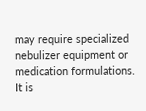may require specialized nebulizer equipment or medication formulations. It is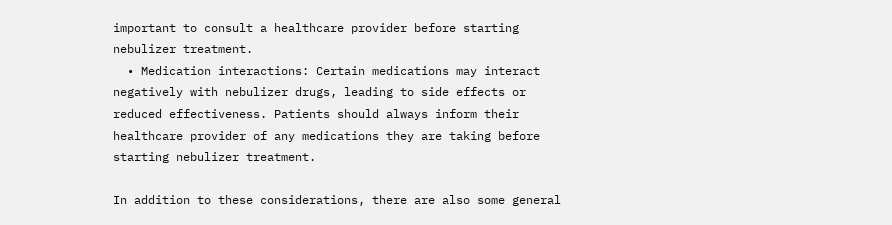important to consult a healthcare provider before starting nebulizer treatment.
  • Medication interactions: Certain medications may interact negatively with nebulizer drugs, leading to side effects or reduced effectiveness. Patients should always inform their healthcare provider of any medications they are taking before starting nebulizer treatment.

In addition to these considerations, there are also some general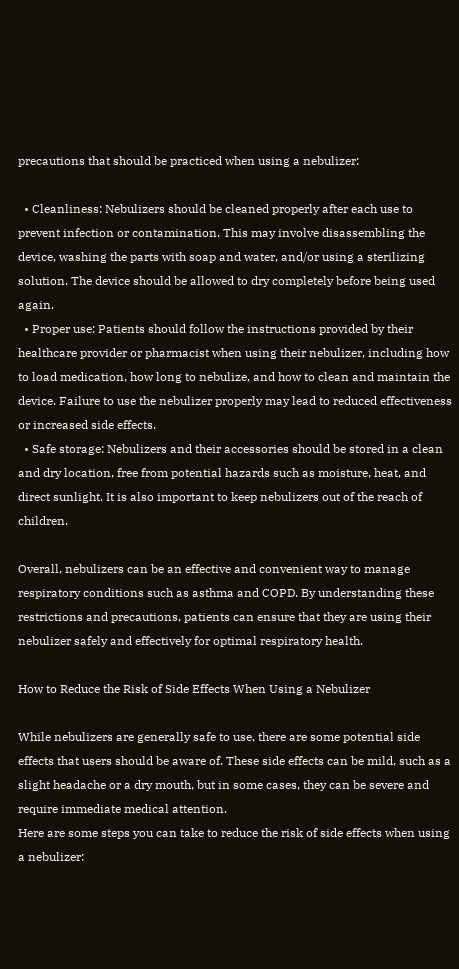precautions that should be practiced when using a nebulizer:

  • Cleanliness: Nebulizers should be cleaned properly after each use to prevent infection or contamination. This may involve disassembling the device, washing the parts with soap and water, and/or using a sterilizing solution. The device should be allowed to dry completely before being used again.
  • Proper use: Patients should follow the instructions provided by their healthcare provider or pharmacist when using their nebulizer, including how to load medication, how long to nebulize, and how to clean and maintain the device. Failure to use the nebulizer properly may lead to reduced effectiveness or increased side effects.
  • Safe storage: Nebulizers and their accessories should be stored in a clean and dry location, free from potential hazards such as moisture, heat, and direct sunlight. It is also important to keep nebulizers out of the reach of children.

Overall, nebulizers can be an effective and convenient way to manage respiratory conditions such as asthma and COPD. By understanding these restrictions and precautions, patients can ensure that they are using their nebulizer safely and effectively for optimal respiratory health.

How to Reduce the Risk of Side Effects When Using a Nebulizer

While nebulizers are generally safe to use, there are some potential side effects that users should be aware of. These side effects can be mild, such as a slight headache or a dry mouth, but in some cases, they can be severe and require immediate medical attention.
Here are some steps you can take to reduce the risk of side effects when using a nebulizer: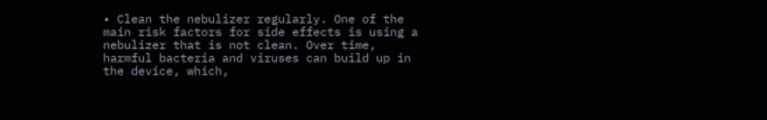• Clean the nebulizer regularly. One of the main risk factors for side effects is using a nebulizer that is not clean. Over time, harmful bacteria and viruses can build up in the device, which,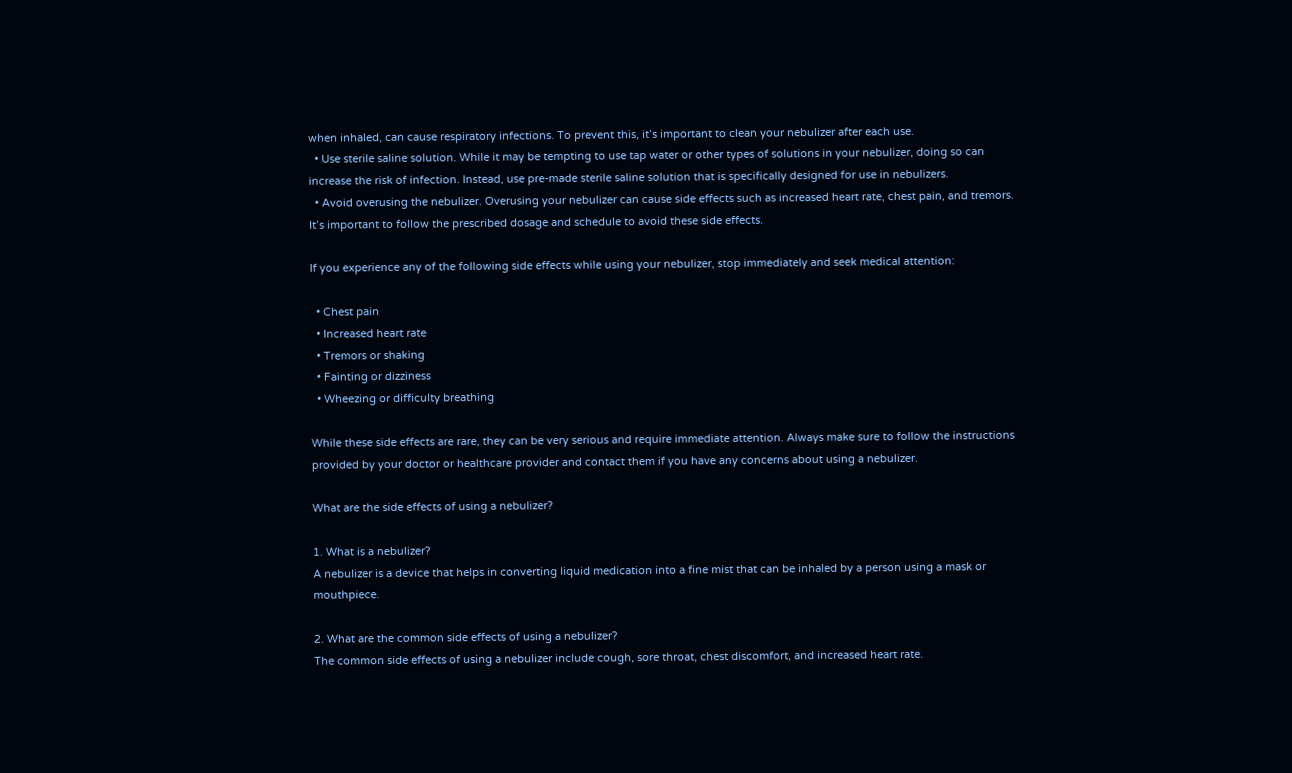when inhaled, can cause respiratory infections. To prevent this, it’s important to clean your nebulizer after each use.
  • Use sterile saline solution. While it may be tempting to use tap water or other types of solutions in your nebulizer, doing so can increase the risk of infection. Instead, use pre-made sterile saline solution that is specifically designed for use in nebulizers.
  • Avoid overusing the nebulizer. Overusing your nebulizer can cause side effects such as increased heart rate, chest pain, and tremors. It’s important to follow the prescribed dosage and schedule to avoid these side effects.

If you experience any of the following side effects while using your nebulizer, stop immediately and seek medical attention:

  • Chest pain
  • Increased heart rate
  • Tremors or shaking
  • Fainting or dizziness
  • Wheezing or difficulty breathing

While these side effects are rare, they can be very serious and require immediate attention. Always make sure to follow the instructions provided by your doctor or healthcare provider and contact them if you have any concerns about using a nebulizer.

What are the side effects of using a nebulizer?

1. What is a nebulizer?
A nebulizer is a device that helps in converting liquid medication into a fine mist that can be inhaled by a person using a mask or mouthpiece.

2. What are the common side effects of using a nebulizer?
The common side effects of using a nebulizer include cough, sore throat, chest discomfort, and increased heart rate.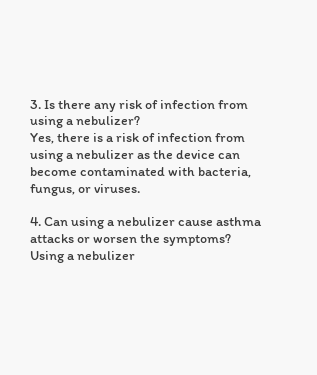3. Is there any risk of infection from using a nebulizer?
Yes, there is a risk of infection from using a nebulizer as the device can become contaminated with bacteria, fungus, or viruses.

4. Can using a nebulizer cause asthma attacks or worsen the symptoms?
Using a nebulizer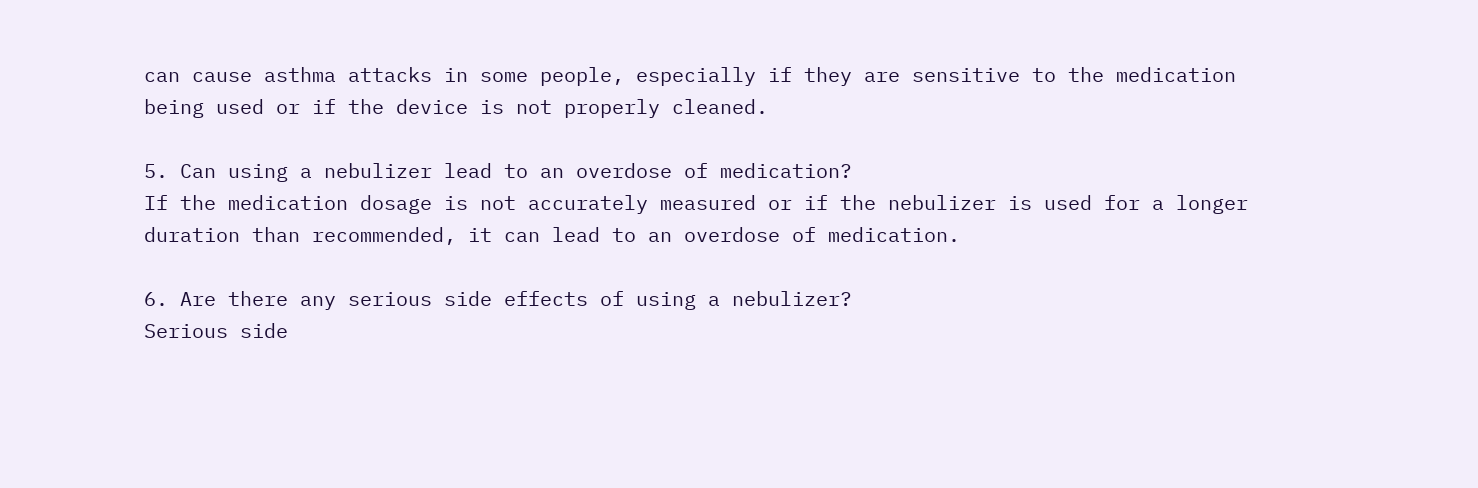can cause asthma attacks in some people, especially if they are sensitive to the medication being used or if the device is not properly cleaned.

5. Can using a nebulizer lead to an overdose of medication?
If the medication dosage is not accurately measured or if the nebulizer is used for a longer duration than recommended, it can lead to an overdose of medication.

6. Are there any serious side effects of using a nebulizer?
Serious side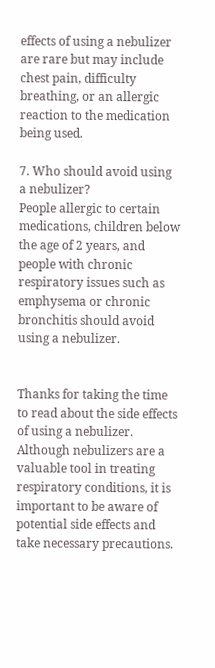effects of using a nebulizer are rare but may include chest pain, difficulty breathing, or an allergic reaction to the medication being used.

7. Who should avoid using a nebulizer?
People allergic to certain medications, children below the age of 2 years, and people with chronic respiratory issues such as emphysema or chronic bronchitis should avoid using a nebulizer.


Thanks for taking the time to read about the side effects of using a nebulizer. Although nebulizers are a valuable tool in treating respiratory conditions, it is important to be aware of potential side effects and take necessary precautions.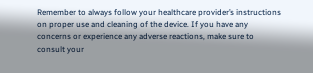Remember to always follow your healthcare provider’s instructions on proper use and cleaning of the device. If you have any concerns or experience any adverse reactions, make sure to consult your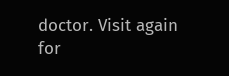doctor. Visit again for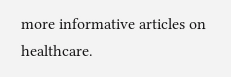more informative articles on healthcare.